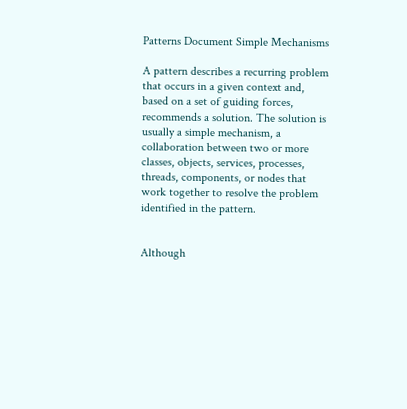Patterns Document Simple Mechanisms

A pattern describes a recurring problem that occurs in a given context and, based on a set of guiding forces, recommends a solution. The solution is usually a simple mechanism, a collaboration between two or more classes, objects, services, processes, threads, components, or nodes that work together to resolve the problem identified in the pattern.


Although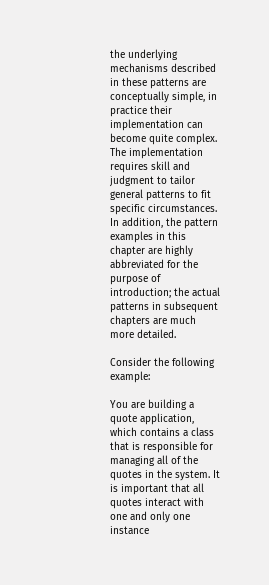the underlying mechanisms described in these patterns are conceptually simple, in practice their implementation can become quite complex. The implementation requires skill and judgment to tailor general patterns to fit specific circumstances. In addition, the pattern examples in this chapter are highly abbreviated for the purpose of introduction; the actual patterns in subsequent chapters are much more detailed.

Consider the following example:

You are building a quote application, which contains a class that is responsible for managing all of the quotes in the system. It is important that all quotes interact with one and only one instance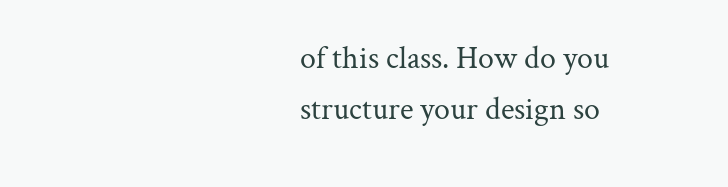of this class. How do you structure your design so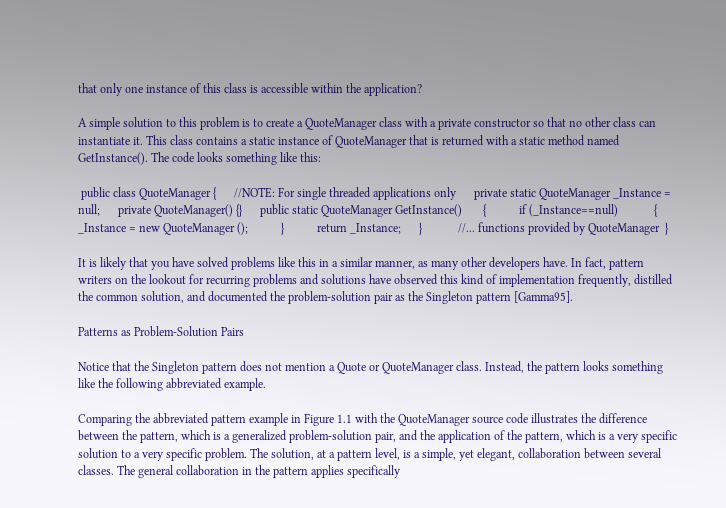that only one instance of this class is accessible within the application?

A simple solution to this problem is to create a QuoteManager class with a private constructor so that no other class can instantiate it. This class contains a static instance of QuoteManager that is returned with a static method named GetInstance(). The code looks something like this:

 public class QuoteManager {      //NOTE: For single threaded applications only      private static QuoteManager _Instance = null;      private QuoteManager() {}      public static QuoteManager GetInstance()       {           if (_Instance==null)            {                _Instance = new QuoteManager ();           }           return _Instance;      }            //... functions provided by QuoteManager  }

It is likely that you have solved problems like this in a similar manner, as many other developers have. In fact, pattern writers on the lookout for recurring problems and solutions have observed this kind of implementation frequently, distilled the common solution, and documented the problem-solution pair as the Singleton pattern [Gamma95].

Patterns as Problem-Solution Pairs

Notice that the Singleton pattern does not mention a Quote or QuoteManager class. Instead, the pattern looks something like the following abbreviated example.

Comparing the abbreviated pattern example in Figure 1.1 with the QuoteManager source code illustrates the difference between the pattern, which is a generalized problem-solution pair, and the application of the pattern, which is a very specific solution to a very specific problem. The solution, at a pattern level, is a simple, yet elegant, collaboration between several classes. The general collaboration in the pattern applies specifically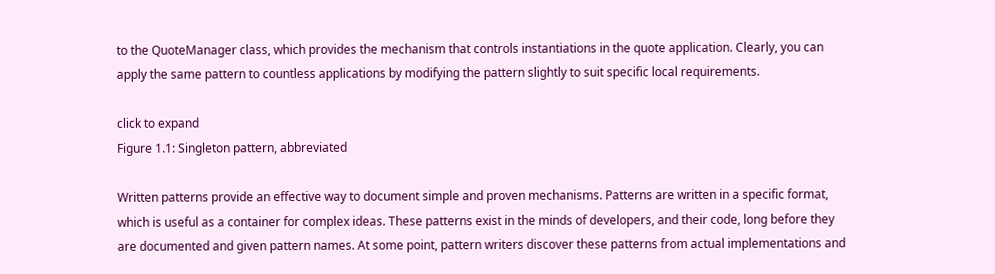to the QuoteManager class, which provides the mechanism that controls instantiations in the quote application. Clearly, you can apply the same pattern to countless applications by modifying the pattern slightly to suit specific local requirements.

click to expand
Figure 1.1: Singleton pattern, abbreviated

Written patterns provide an effective way to document simple and proven mechanisms. Patterns are written in a specific format, which is useful as a container for complex ideas. These patterns exist in the minds of developers, and their code, long before they are documented and given pattern names. At some point, pattern writers discover these patterns from actual implementations and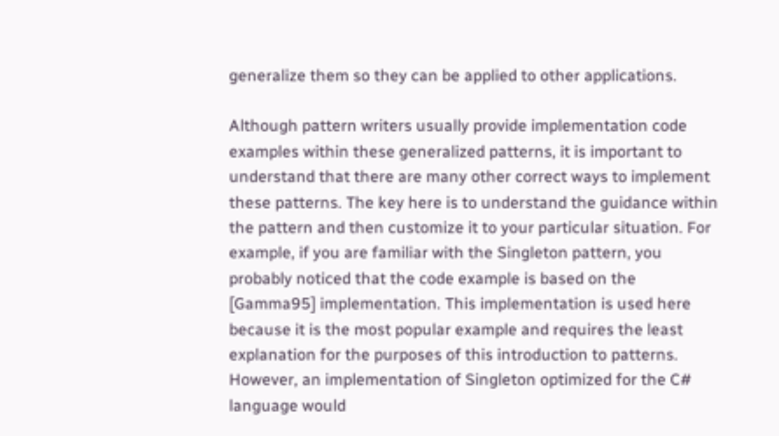generalize them so they can be applied to other applications.

Although pattern writers usually provide implementation code examples within these generalized patterns, it is important to understand that there are many other correct ways to implement these patterns. The key here is to understand the guidance within the pattern and then customize it to your particular situation. For example, if you are familiar with the Singleton pattern, you probably noticed that the code example is based on the [Gamma95] implementation. This implementation is used here because it is the most popular example and requires the least explanation for the purposes of this introduction to patterns. However, an implementation of Singleton optimized for the C# language would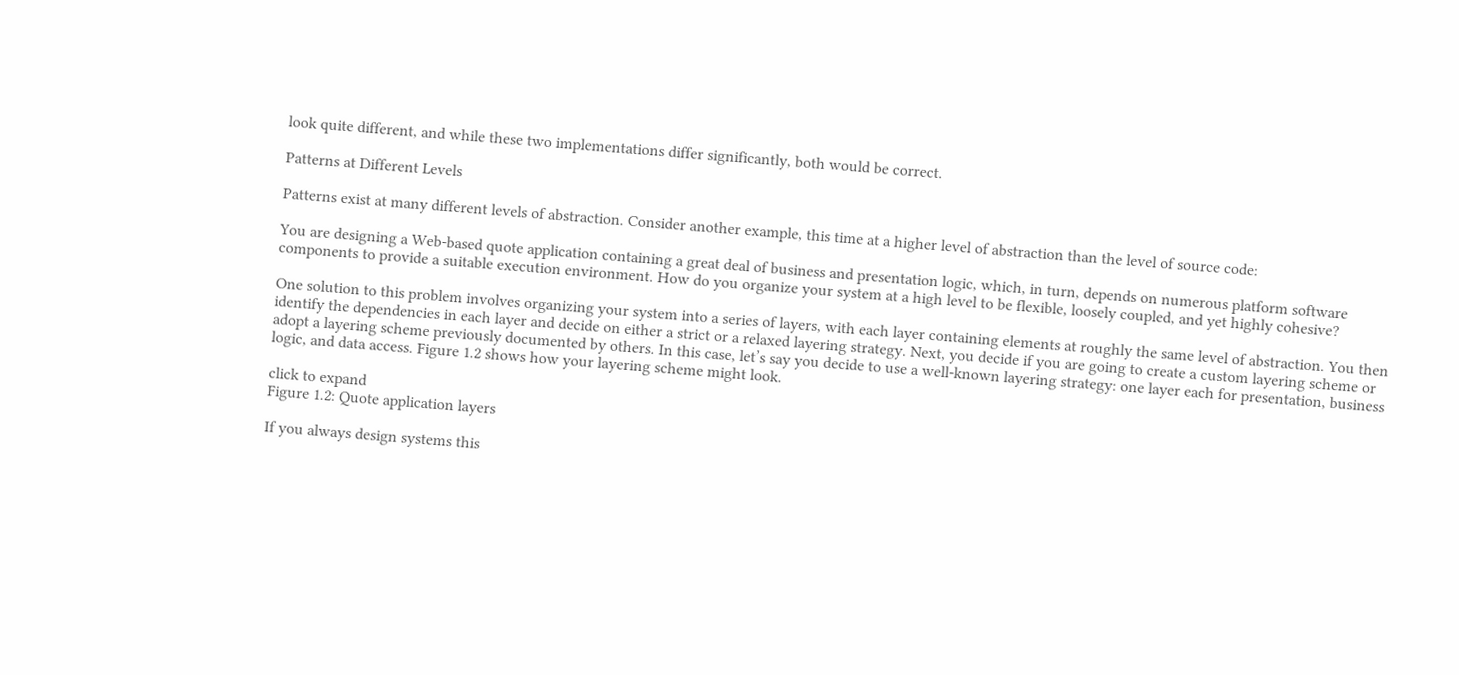look quite different, and while these two implementations differ significantly, both would be correct.

Patterns at Different Levels

Patterns exist at many different levels of abstraction. Consider another example, this time at a higher level of abstraction than the level of source code:

You are designing a Web-based quote application containing a great deal of business and presentation logic, which, in turn, depends on numerous platform software components to provide a suitable execution environment. How do you organize your system at a high level to be flexible, loosely coupled, and yet highly cohesive?

One solution to this problem involves organizing your system into a series of layers, with each layer containing elements at roughly the same level of abstraction. You then identify the dependencies in each layer and decide on either a strict or a relaxed layering strategy. Next, you decide if you are going to create a custom layering scheme or adopt a layering scheme previously documented by others. In this case, let’s say you decide to use a well-known layering strategy: one layer each for presentation, business logic, and data access. Figure 1.2 shows how your layering scheme might look.

click to expand
Figure 1.2: Quote application layers

If you always design systems this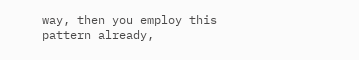way, then you employ this pattern already,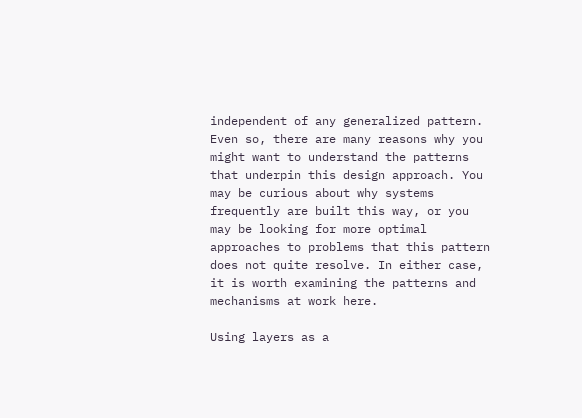independent of any generalized pattern. Even so, there are many reasons why you might want to understand the patterns that underpin this design approach. You may be curious about why systems frequently are built this way, or you may be looking for more optimal approaches to problems that this pattern does not quite resolve. In either case, it is worth examining the patterns and mechanisms at work here.

Using layers as a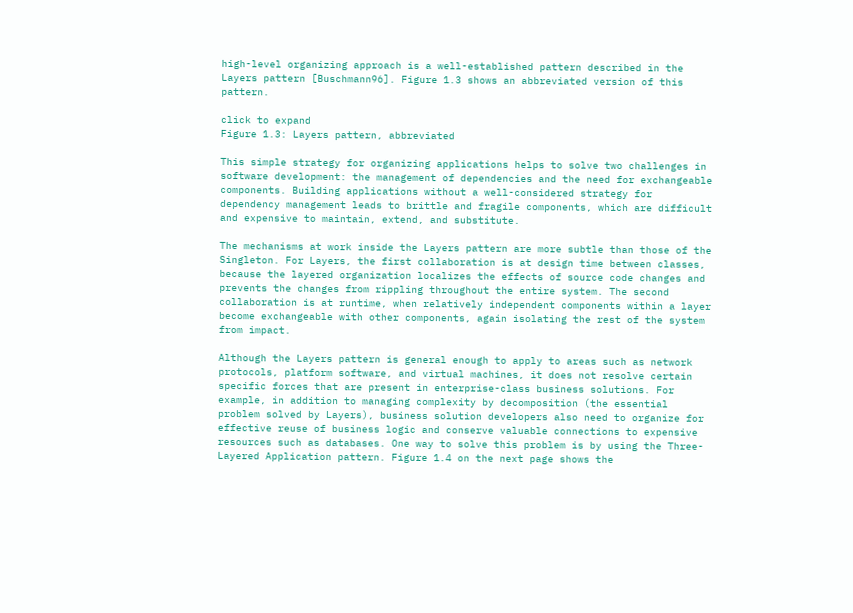high-level organizing approach is a well-established pattern described in the Layers pattern [Buschmann96]. Figure 1.3 shows an abbreviated version of this pattern.

click to expand
Figure 1.3: Layers pattern, abbreviated

This simple strategy for organizing applications helps to solve two challenges in software development: the management of dependencies and the need for exchangeable components. Building applications without a well-considered strategy for dependency management leads to brittle and fragile components, which are difficult and expensive to maintain, extend, and substitute.

The mechanisms at work inside the Layers pattern are more subtle than those of the Singleton. For Layers, the first collaboration is at design time between classes, because the layered organization localizes the effects of source code changes and prevents the changes from rippling throughout the entire system. The second collaboration is at runtime, when relatively independent components within a layer become exchangeable with other components, again isolating the rest of the system from impact.

Although the Layers pattern is general enough to apply to areas such as network protocols, platform software, and virtual machines, it does not resolve certain specific forces that are present in enterprise-class business solutions. For example, in addition to managing complexity by decomposition (the essential problem solved by Layers), business solution developers also need to organize for effective reuse of business logic and conserve valuable connections to expensive resources such as databases. One way to solve this problem is by using the Three-Layered Application pattern. Figure 1.4 on the next page shows the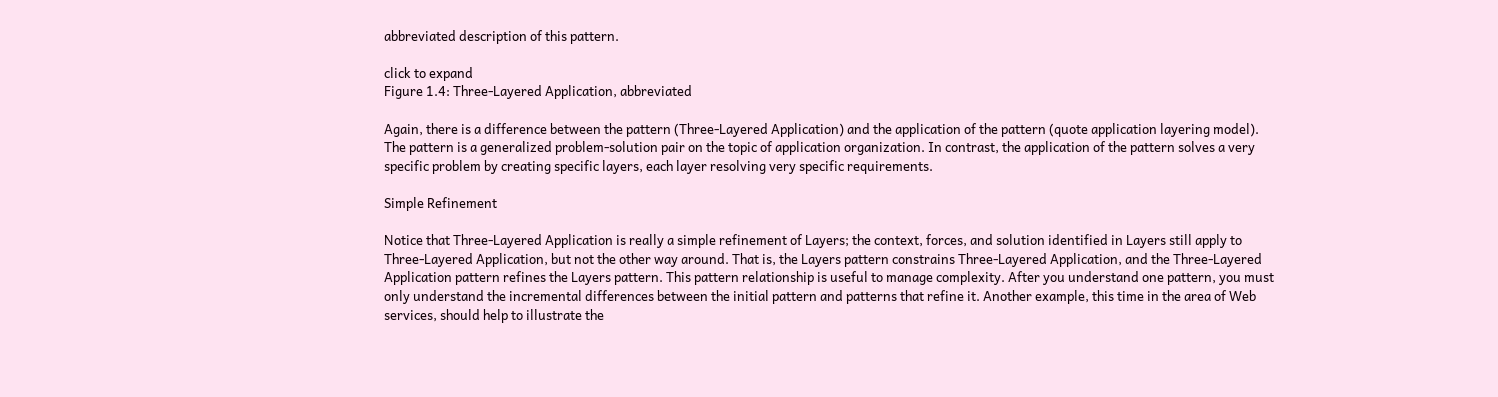abbreviated description of this pattern.

click to expand
Figure 1.4: Three-Layered Application, abbreviated

Again, there is a difference between the pattern (Three-Layered Application) and the application of the pattern (quote application layering model). The pattern is a generalized problem-solution pair on the topic of application organization. In contrast, the application of the pattern solves a very specific problem by creating specific layers, each layer resolving very specific requirements.

Simple Refinement

Notice that Three-Layered Application is really a simple refinement of Layers; the context, forces, and solution identified in Layers still apply to Three-Layered Application, but not the other way around. That is, the Layers pattern constrains Three-Layered Application, and the Three-Layered Application pattern refines the Layers pattern. This pattern relationship is useful to manage complexity. After you understand one pattern, you must only understand the incremental differences between the initial pattern and patterns that refine it. Another example, this time in the area of Web services, should help to illustrate the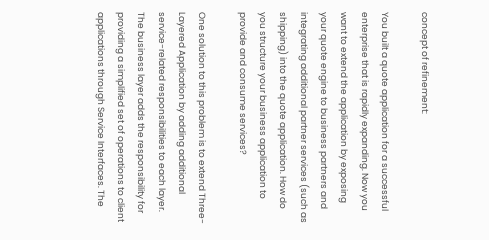concept of refinement:

You built a quote application for a successful enterprise that is rapidly expanding. Now you want to extend the application by exposing your quote engine to business partners and integrating additional partner services (such as shipping) into the quote application. How do you structure your business application to provide and consume services?

One solution to this problem is to extend Three-Layered Application by adding additional service-related responsibilities to each layer. The business layer adds the responsibility for providing a simplified set of operations to client applications through Service Interfaces. The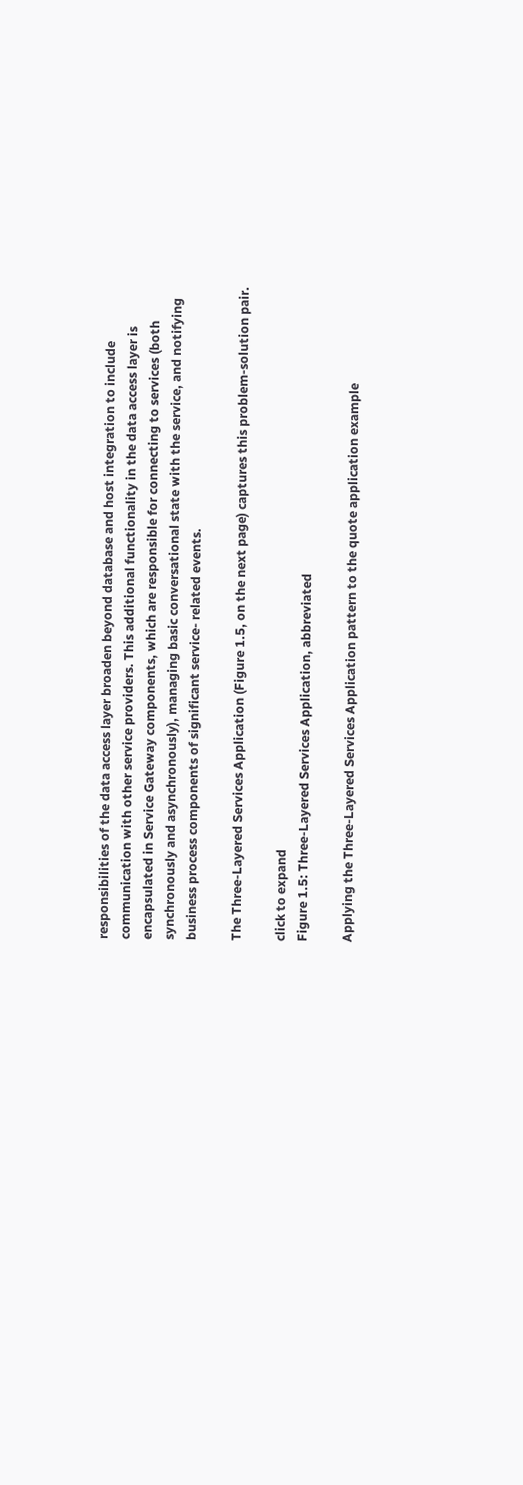responsibilities of the data access layer broaden beyond database and host integration to include communication with other service providers. This additional functionality in the data access layer is encapsulated in Service Gateway components, which are responsible for connecting to services (both synchronously and asynchronously), managing basic conversational state with the service, and notifying business process components of significant service- related events.

The Three-Layered Services Application (Figure 1.5, on the next page) captures this problem-solution pair.

click to expand
Figure 1.5: Three-Layered Services Application, abbreviated

Applying the Three-Layered Services Application pattern to the quote application example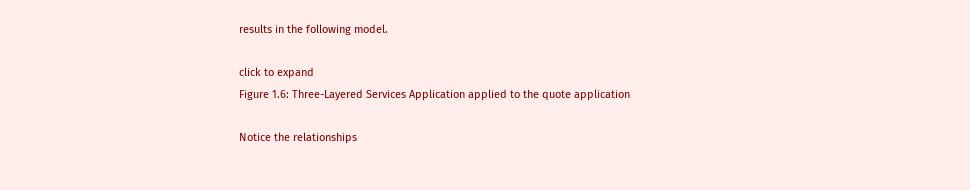results in the following model.

click to expand
Figure 1.6: Three-Layered Services Application applied to the quote application

Notice the relationships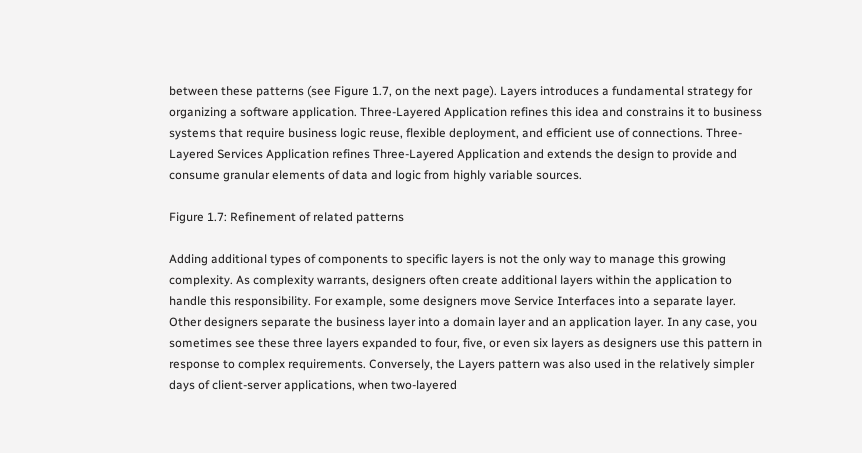between these patterns (see Figure 1.7, on the next page). Layers introduces a fundamental strategy for organizing a software application. Three-Layered Application refines this idea and constrains it to business systems that require business logic reuse, flexible deployment, and efficient use of connections. Three-Layered Services Application refines Three-Layered Application and extends the design to provide and consume granular elements of data and logic from highly variable sources.

Figure 1.7: Refinement of related patterns

Adding additional types of components to specific layers is not the only way to manage this growing complexity. As complexity warrants, designers often create additional layers within the application to handle this responsibility. For example, some designers move Service Interfaces into a separate layer. Other designers separate the business layer into a domain layer and an application layer. In any case, you sometimes see these three layers expanded to four, five, or even six layers as designers use this pattern in response to complex requirements. Conversely, the Layers pattern was also used in the relatively simpler days of client-server applications, when two-layered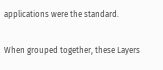applications were the standard.

When grouped together, these Layers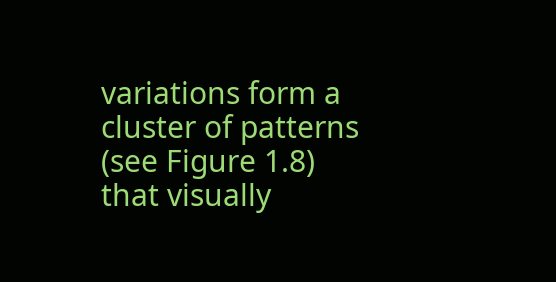variations form a cluster of patterns (see Figure 1.8) that visually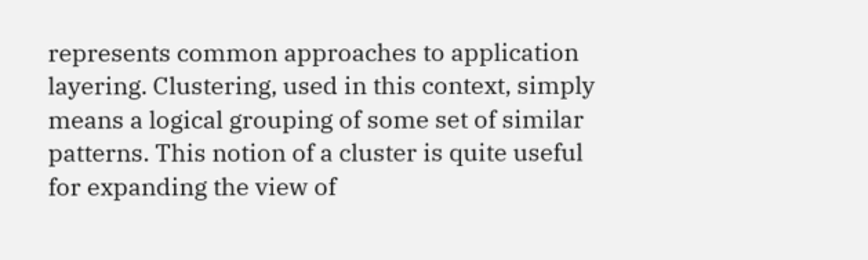represents common approaches to application layering. Clustering, used in this context, simply means a logical grouping of some set of similar patterns. This notion of a cluster is quite useful for expanding the view of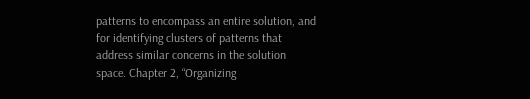patterns to encompass an entire solution, and for identifying clusters of patterns that address similar concerns in the solution space. Chapter 2, “Organizing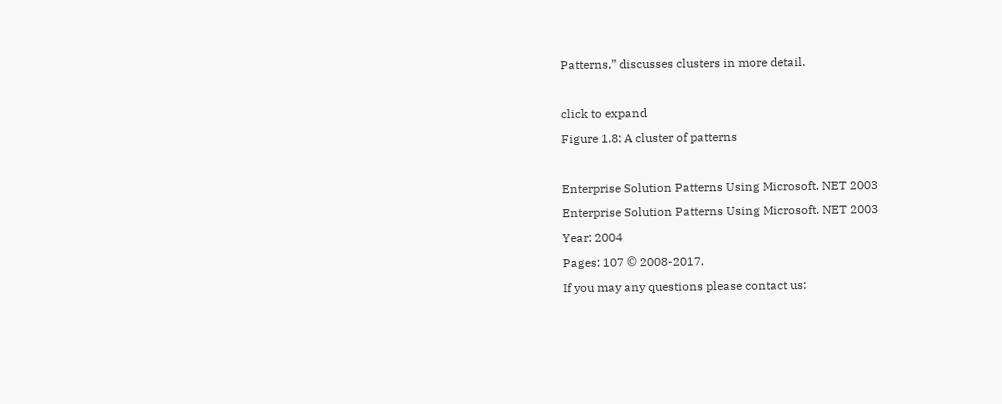Patterns,” discusses clusters in more detail.

click to expand
Figure 1.8: A cluster of patterns

Enterprise Solution Patterns Using Microsoft. NET 2003
Enterprise Solution Patterns Using Microsoft. NET 2003
Year: 2004
Pages: 107 © 2008-2017.
If you may any questions please contact us: